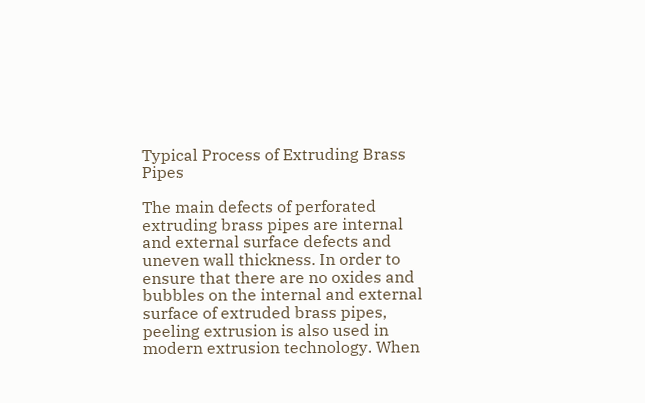Typical Process of Extruding Brass Pipes

The main defects of perforated extruding brass pipes are internal and external surface defects and uneven wall thickness. In order to ensure that there are no oxides and bubbles on the internal and external surface of extruded brass pipes, peeling extrusion is also used in modern extrusion technology. When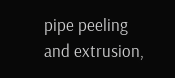pipe peeling and extrusion,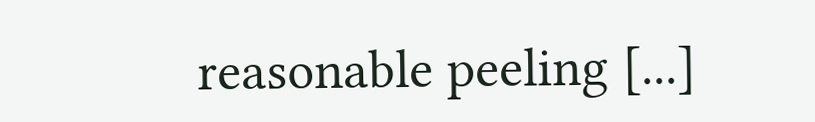reasonable peeling [...]